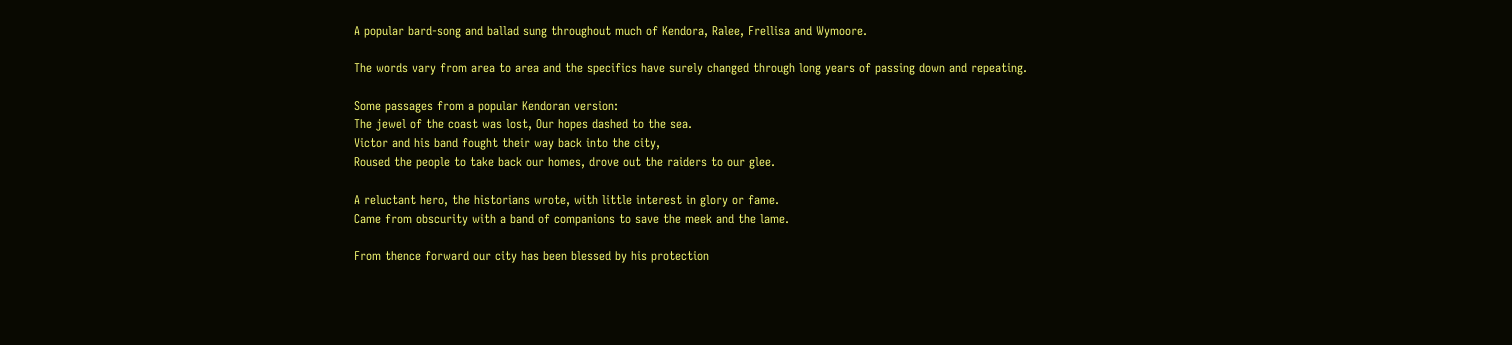A popular bard-song and ballad sung throughout much of Kendora, Ralee, Frellisa and Wymoore.

The words vary from area to area and the specifics have surely changed through long years of passing down and repeating.

Some passages from a popular Kendoran version:
The jewel of the coast was lost, Our hopes dashed to the sea.
Victor and his band fought their way back into the city,
Roused the people to take back our homes, drove out the raiders to our glee.

A reluctant hero, the historians wrote, with little interest in glory or fame.
Came from obscurity with a band of companions to save the meek and the lame.

From thence forward our city has been blessed by his protection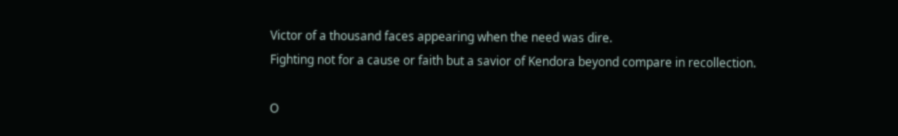Victor of a thousand faces appearing when the need was dire.
Fighting not for a cause or faith but a savior of Kendora beyond compare in recollection.

O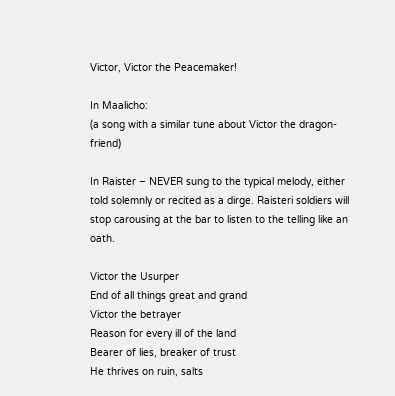Victor, Victor the Peacemaker!

In Maalicho:
(a song with a similar tune about Victor the dragon-friend)

In Raister – NEVER sung to the typical melody, either told solemnly or recited as a dirge. Raisteri soldiers will stop carousing at the bar to listen to the telling like an oath.

Victor the Usurper
End of all things great and grand
Victor the betrayer
Reason for every ill of the land
Bearer of lies, breaker of trust
He thrives on ruin, salts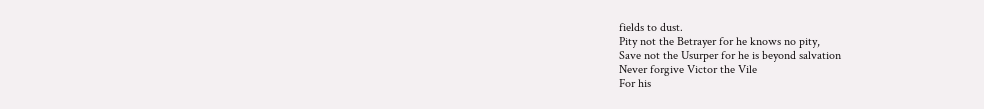fields to dust.
Pity not the Betrayer for he knows no pity,
Save not the Usurper for he is beyond salvation
Never forgive Victor the Vile
For his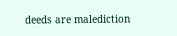deeds are malediction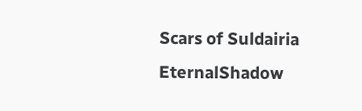Scars of Suldairia EternalShadow